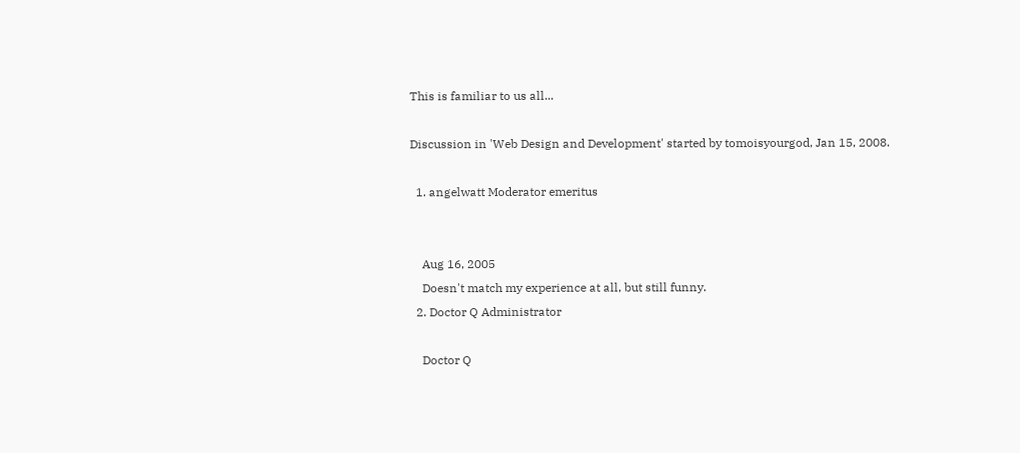This is familiar to us all...

Discussion in 'Web Design and Development' started by tomoisyourgod, Jan 15, 2008.

  1. angelwatt Moderator emeritus


    Aug 16, 2005
    Doesn't match my experience at all, but still funny.
  2. Doctor Q Administrator

    Doctor Q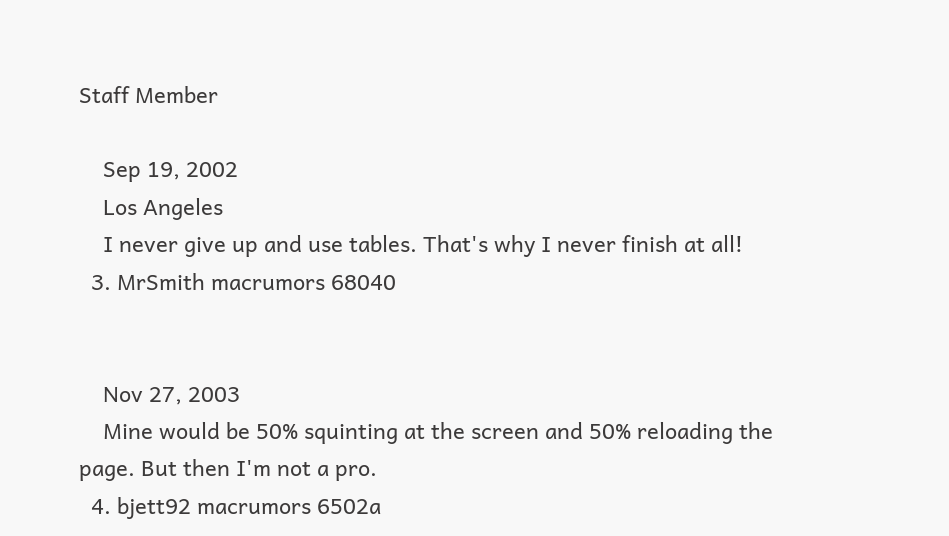Staff Member

    Sep 19, 2002
    Los Angeles
    I never give up and use tables. That's why I never finish at all!
  3. MrSmith macrumors 68040


    Nov 27, 2003
    Mine would be 50% squinting at the screen and 50% reloading the page. But then I'm not a pro.
  4. bjett92 macrumors 6502a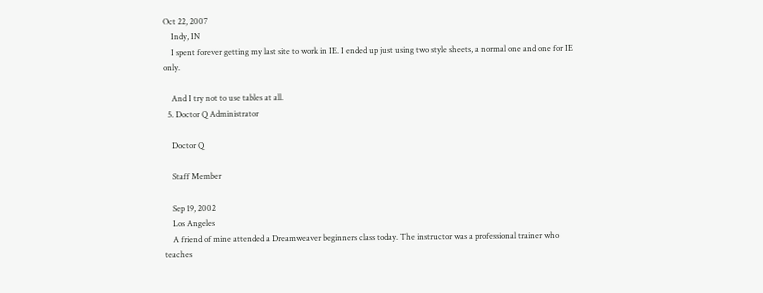Oct 22, 2007
    Indy, IN
    I spent forever getting my last site to work in IE. I ended up just using two style sheets, a normal one and one for IE only.

    And I try not to use tables at all.
  5. Doctor Q Administrator

    Doctor Q

    Staff Member

    Sep 19, 2002
    Los Angeles
    A friend of mine attended a Dreamweaver beginners class today. The instructor was a professional trainer who teaches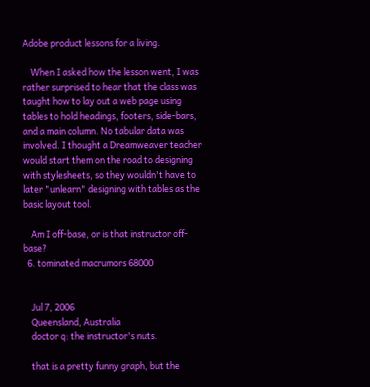Adobe product lessons for a living.

    When I asked how the lesson went, I was rather surprised to hear that the class was taught how to lay out a web page using tables to hold headings, footers, side-bars, and a main column. No tabular data was involved. I thought a Dreamweaver teacher would start them on the road to designing with stylesheets, so they wouldn't have to later "unlearn" designing with tables as the basic layout tool.

    Am I off-base, or is that instructor off-base?
  6. tominated macrumors 68000


    Jul 7, 2006
    Queensland, Australia
    doctor q: the instructor's nuts.

    that is a pretty funny graph, but the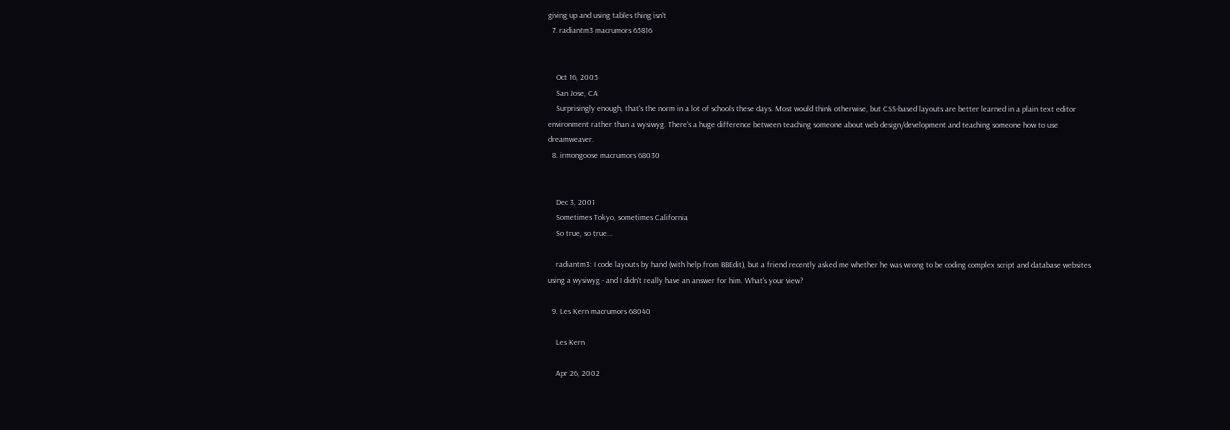giving up and using tables thing isn't
  7. radiantm3 macrumors 65816


    Oct 16, 2005
    San Jose, CA
    Surprisingly enough, that's the norm in a lot of schools these days. Most would think otherwise, but CSS-based layouts are better learned in a plain text editor environment rather than a wysiwyg. There's a huge difference between teaching someone about web design/development and teaching someone how to use dreamweaver.
  8. irmongoose macrumors 68030


    Dec 3, 2001
    Sometimes Tokyo, sometimes California
    So true, so true...

    radiantm3: I code layouts by hand (with help from BBEdit), but a friend recently asked me whether he was wrong to be coding complex script and database websites using a wysiwyg - and I didn't really have an answer for him. What's your view?

  9. Les Kern macrumors 68040

    Les Kern

    Apr 26, 2002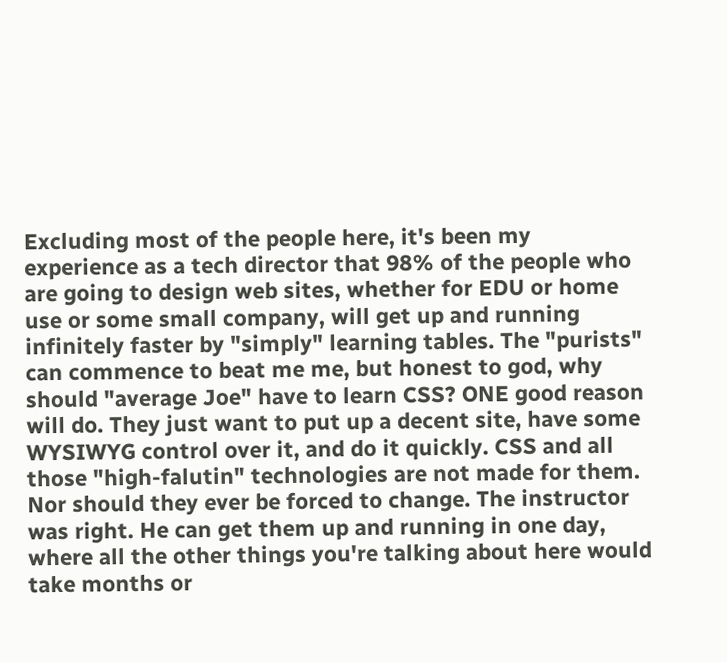Excluding most of the people here, it's been my experience as a tech director that 98% of the people who are going to design web sites, whether for EDU or home use or some small company, will get up and running infinitely faster by "simply" learning tables. The "purists" can commence to beat me me, but honest to god, why should "average Joe" have to learn CSS? ONE good reason will do. They just want to put up a decent site, have some WYSIWYG control over it, and do it quickly. CSS and all those "high-falutin" technologies are not made for them. Nor should they ever be forced to change. The instructor was right. He can get them up and running in one day, where all the other things you're talking about here would take months or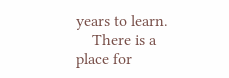years to learn.
    There is a place for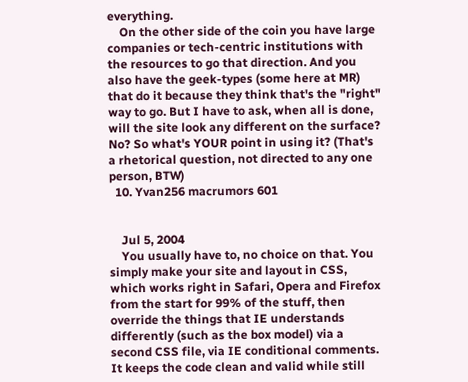everything.
    On the other side of the coin you have large companies or tech-centric institutions with the resources to go that direction. And you also have the geek-types (some here at MR) that do it because they think that's the "right" way to go. But I have to ask, when all is done, will the site look any different on the surface? No? So what's YOUR point in using it? (That's a rhetorical question, not directed to any one person, BTW)
  10. Yvan256 macrumors 601


    Jul 5, 2004
    You usually have to, no choice on that. You simply make your site and layout in CSS, which works right in Safari, Opera and Firefox from the start for 99% of the stuff, then override the things that IE understands differently (such as the box model) via a second CSS file, via IE conditional comments. It keeps the code clean and valid while still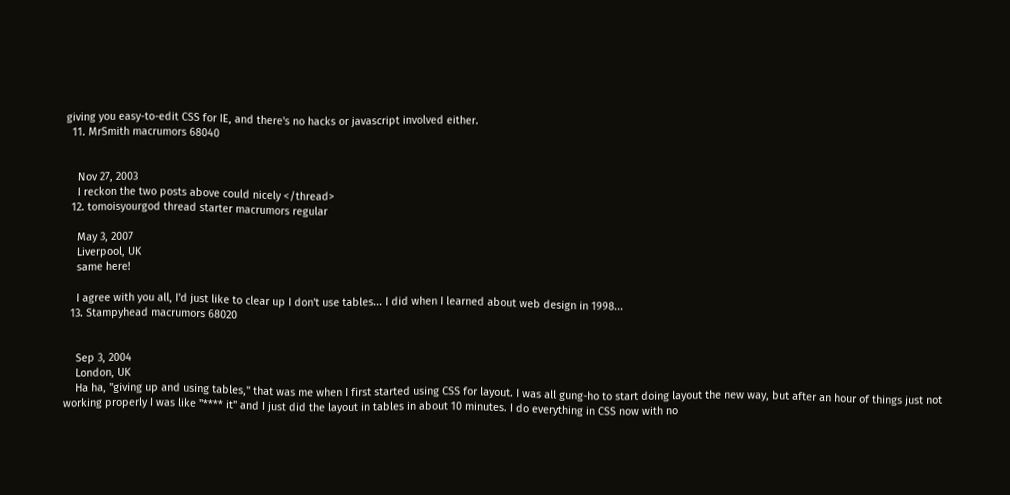giving you easy-to-edit CSS for IE, and there's no hacks or javascript involved either.
  11. MrSmith macrumors 68040


    Nov 27, 2003
    I reckon the two posts above could nicely </thread>
  12. tomoisyourgod thread starter macrumors regular

    May 3, 2007
    Liverpool, UK
    same here!

    I agree with you all, I'd just like to clear up I don't use tables... I did when I learned about web design in 1998...
  13. Stampyhead macrumors 68020


    Sep 3, 2004
    London, UK
    Ha ha, "giving up and using tables," that was me when I first started using CSS for layout. I was all gung-ho to start doing layout the new way, but after an hour of things just not working properly I was like "**** it" and I just did the layout in tables in about 10 minutes. I do everything in CSS now with no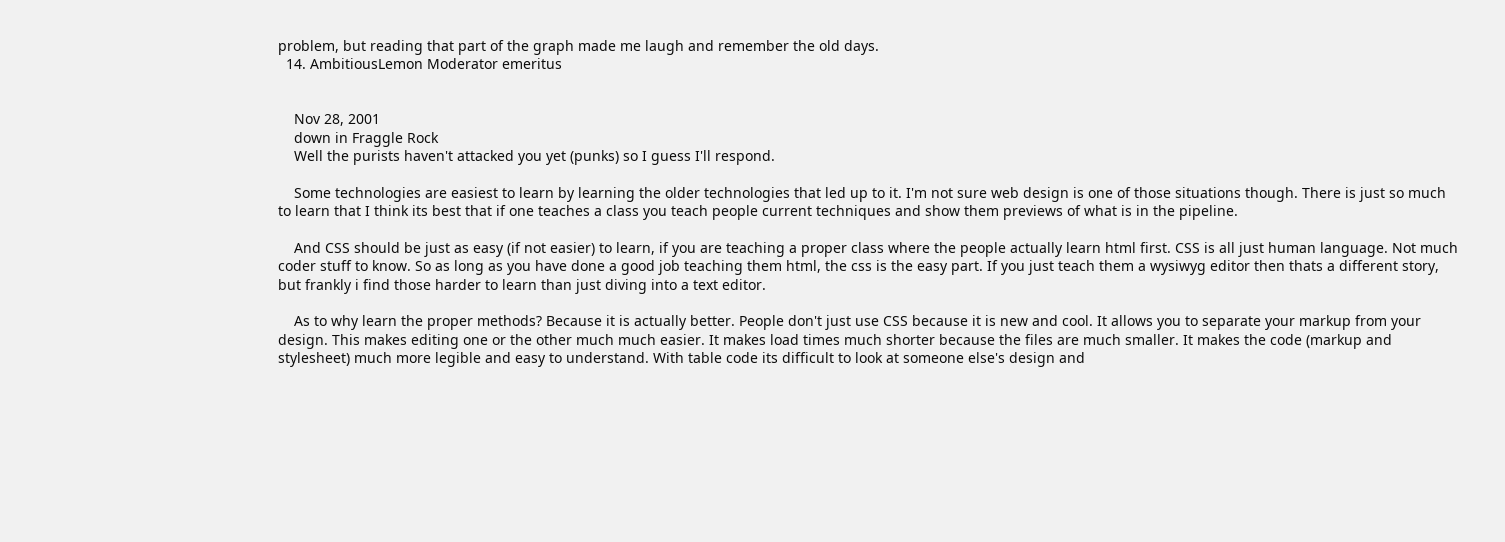problem, but reading that part of the graph made me laugh and remember the old days.
  14. AmbitiousLemon Moderator emeritus


    Nov 28, 2001
    down in Fraggle Rock
    Well the purists haven't attacked you yet (punks) so I guess I'll respond.

    Some technologies are easiest to learn by learning the older technologies that led up to it. I'm not sure web design is one of those situations though. There is just so much to learn that I think its best that if one teaches a class you teach people current techniques and show them previews of what is in the pipeline.

    And CSS should be just as easy (if not easier) to learn, if you are teaching a proper class where the people actually learn html first. CSS is all just human language. Not much coder stuff to know. So as long as you have done a good job teaching them html, the css is the easy part. If you just teach them a wysiwyg editor then thats a different story, but frankly i find those harder to learn than just diving into a text editor.

    As to why learn the proper methods? Because it is actually better. People don't just use CSS because it is new and cool. It allows you to separate your markup from your design. This makes editing one or the other much much easier. It makes load times much shorter because the files are much smaller. It makes the code (markup and stylesheet) much more legible and easy to understand. With table code its difficult to look at someone else's design and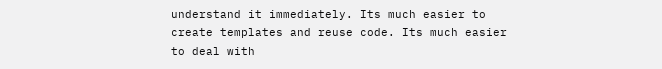understand it immediately. Its much easier to create templates and reuse code. Its much easier to deal with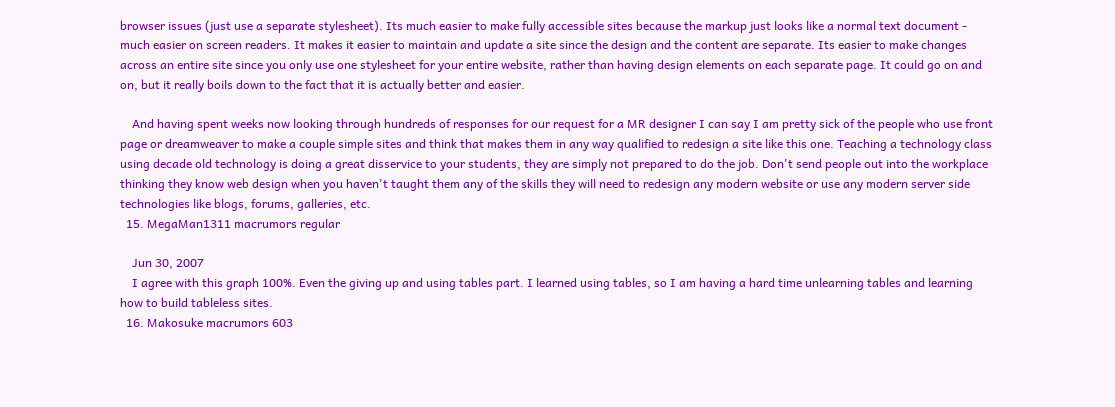browser issues (just use a separate stylesheet). Its much easier to make fully accessible sites because the markup just looks like a normal text document - much easier on screen readers. It makes it easier to maintain and update a site since the design and the content are separate. Its easier to make changes across an entire site since you only use one stylesheet for your entire website, rather than having design elements on each separate page. It could go on and on, but it really boils down to the fact that it is actually better and easier.

    And having spent weeks now looking through hundreds of responses for our request for a MR designer I can say I am pretty sick of the people who use front page or dreamweaver to make a couple simple sites and think that makes them in any way qualified to redesign a site like this one. Teaching a technology class using decade old technology is doing a great disservice to your students, they are simply not prepared to do the job. Don't send people out into the workplace thinking they know web design when you haven't taught them any of the skills they will need to redesign any modern website or use any modern server side technologies like blogs, forums, galleries, etc.
  15. MegaMan1311 macrumors regular

    Jun 30, 2007
    I agree with this graph 100%. Even the giving up and using tables part. I learned using tables, so I am having a hard time unlearning tables and learning how to build tableless sites.
  16. Makosuke macrumors 603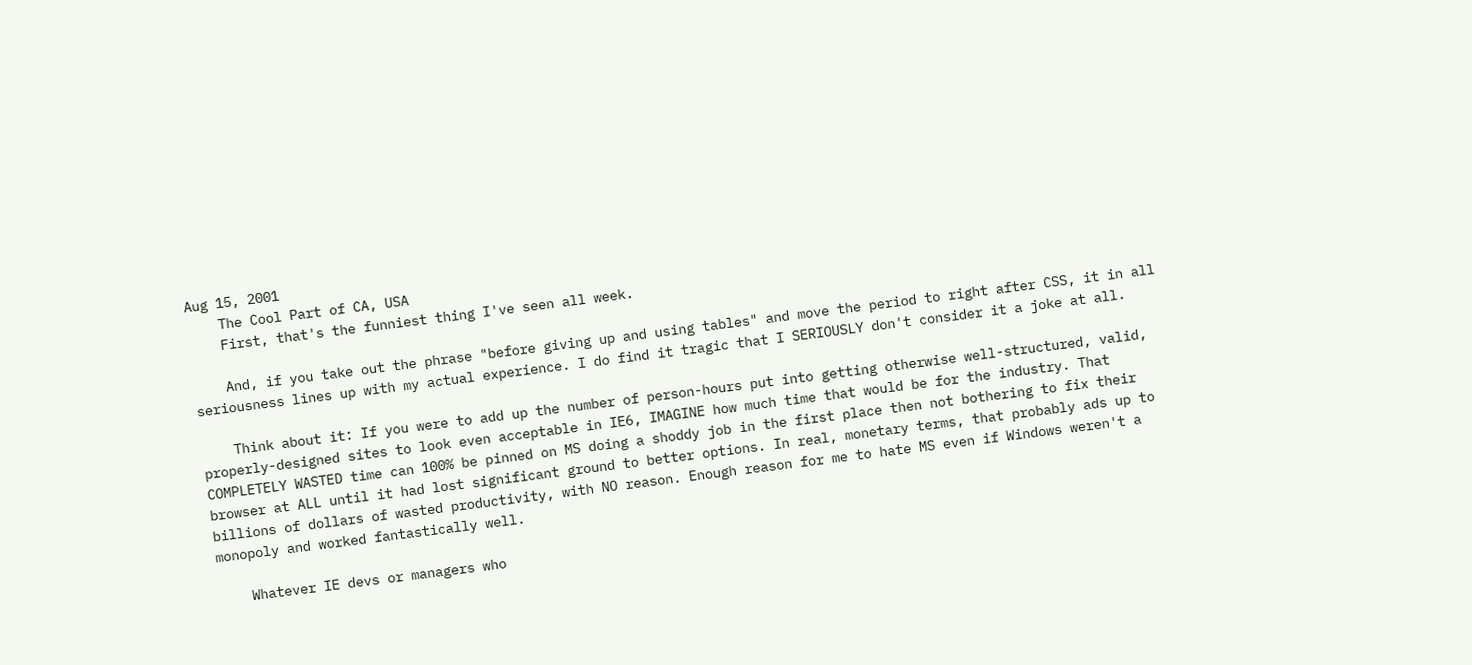Aug 15, 2001
    The Cool Part of CA, USA
    First, that's the funniest thing I've seen all week.

    And, if you take out the phrase "before giving up and using tables" and move the period to right after CSS, it in all seriousness lines up with my actual experience. I do find it tragic that I SERIOUSLY don't consider it a joke at all.

    Think about it: If you were to add up the number of person-hours put into getting otherwise well-structured, valid, properly-designed sites to look even acceptable in IE6, IMAGINE how much time that would be for the industry. That COMPLETELY WASTED time can 100% be pinned on MS doing a shoddy job in the first place then not bothering to fix their browser at ALL until it had lost significant ground to better options. In real, monetary terms, that probably ads up to billions of dollars of wasted productivity, with NO reason. Enough reason for me to hate MS even if Windows weren't a monopoly and worked fantastically well.

    Whatever IE devs or managers who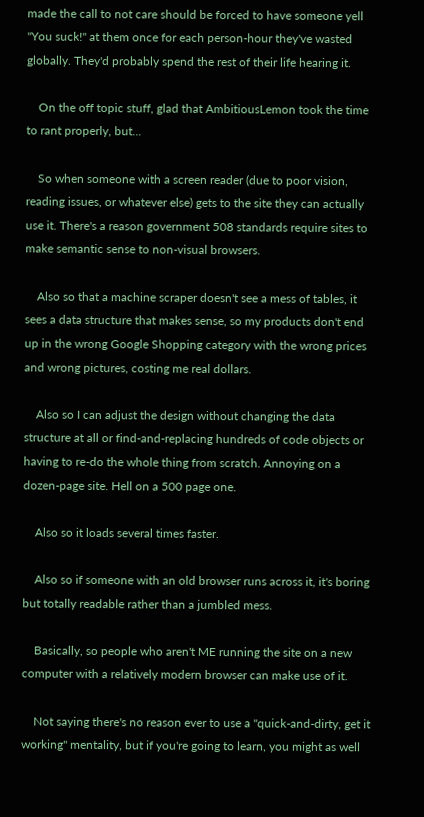made the call to not care should be forced to have someone yell "You suck!" at them once for each person-hour they've wasted globally. They'd probably spend the rest of their life hearing it.

    On the off topic stuff, glad that AmbitiousLemon took the time to rant properly, but...

    So when someone with a screen reader (due to poor vision, reading issues, or whatever else) gets to the site they can actually use it. There's a reason government 508 standards require sites to make semantic sense to non-visual browsers.

    Also so that a machine scraper doesn't see a mess of tables, it sees a data structure that makes sense, so my products don't end up in the wrong Google Shopping category with the wrong prices and wrong pictures, costing me real dollars.

    Also so I can adjust the design without changing the data structure at all or find-and-replacing hundreds of code objects or having to re-do the whole thing from scratch. Annoying on a dozen-page site. Hell on a 500 page one.

    Also so it loads several times faster.

    Also so if someone with an old browser runs across it, it's boring but totally readable rather than a jumbled mess.

    Basically, so people who aren't ME running the site on a new computer with a relatively modern browser can make use of it.

    Not saying there's no reason ever to use a "quick-and-dirty, get it working" mentality, but if you're going to learn, you might as well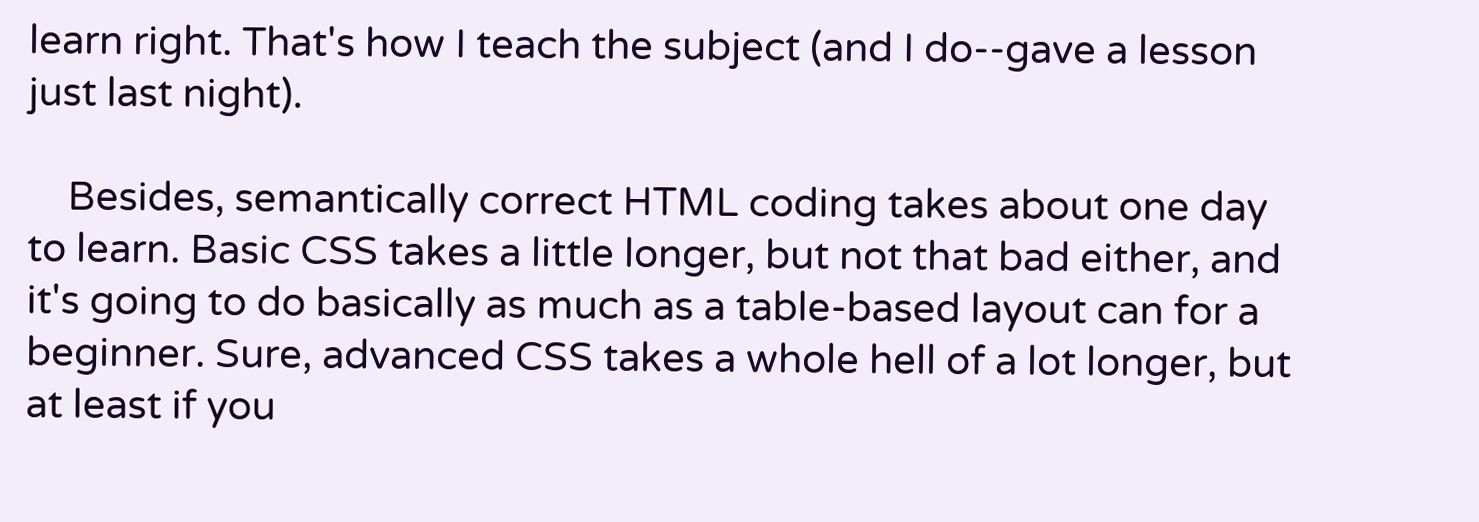learn right. That's how I teach the subject (and I do--gave a lesson just last night).

    Besides, semantically correct HTML coding takes about one day to learn. Basic CSS takes a little longer, but not that bad either, and it's going to do basically as much as a table-based layout can for a beginner. Sure, advanced CSS takes a whole hell of a lot longer, but at least if you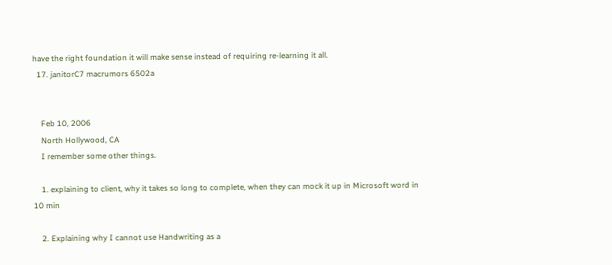have the right foundation it will make sense instead of requiring re-learning it all.
  17. janitorC7 macrumors 6502a


    Feb 10, 2006
    North Hollywood, CA
    I remember some other things.

    1. explaining to client, why it takes so long to complete, when they can mock it up in Microsoft word in 10 min

    2. Explaining why I cannot use Handwriting as a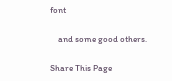font

    and some good others.

Share This Page